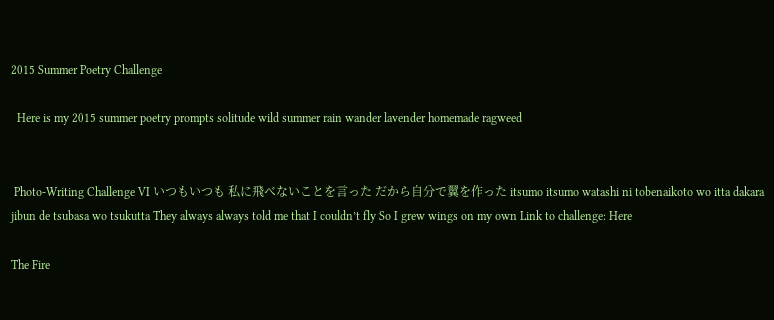2015 Summer Poetry Challenge

  Here is my 2015 summer poetry prompts solitude wild summer rain wander lavender homemade ragweed


 Photo-Writing Challenge VI いつもいつも 私に飛べないことを言った だから自分で翼を作った itsumo itsumo watashi ni tobenaikoto wo itta dakara jibun de tsubasa wo tsukutta They always always told me that I couldn’t fly So I grew wings on my own Link to challenge: Here

The Fire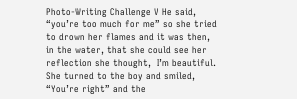Photo-Writing Challenge V He said, “you’re too much for me” so she tried to drown her flames and it was then, in the water, that she could see her reflection she thought,  I’m beautiful. She turned to the boy and smiled, “You’re right” and the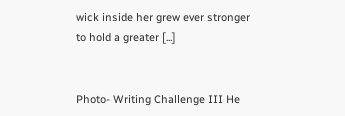wick inside her grew ever stronger to hold a greater [...]


Photo- Writing Challenge III He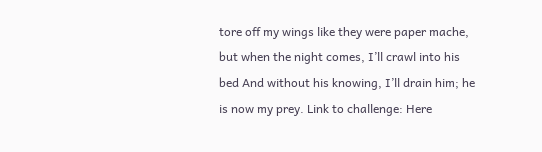tore off my wings like they were paper mache, but when the night comes, I’ll crawl into his bed And without his knowing, I’ll drain him; he is now my prey. Link to challenge: Here